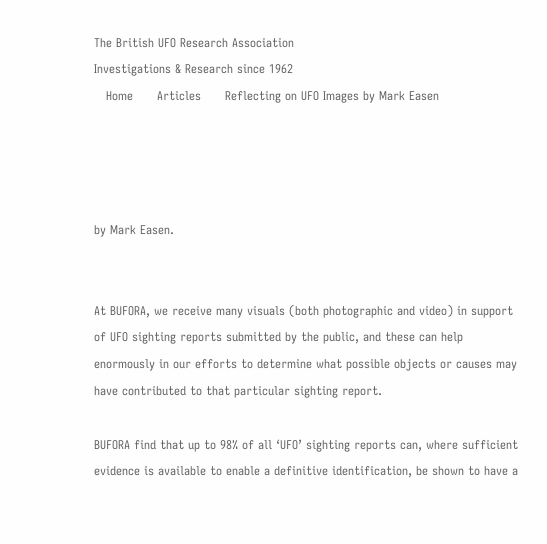The British UFO Research Association
Investigations & Research since 1962
   Home      Articles      Reflecting on UFO Images by Mark Easen




by Mark Easen.


At BUFORA, we receive many visuals (both photographic and video) in support of UFO sighting reports submitted by the public, and these can help enormously in our efforts to determine what possible objects or causes may have contributed to that particular sighting report.

BUFORA find that up to 98% of all ‘UFO’ sighting reports can, where sufficient evidence is available to enable a definitive identification, be shown to have a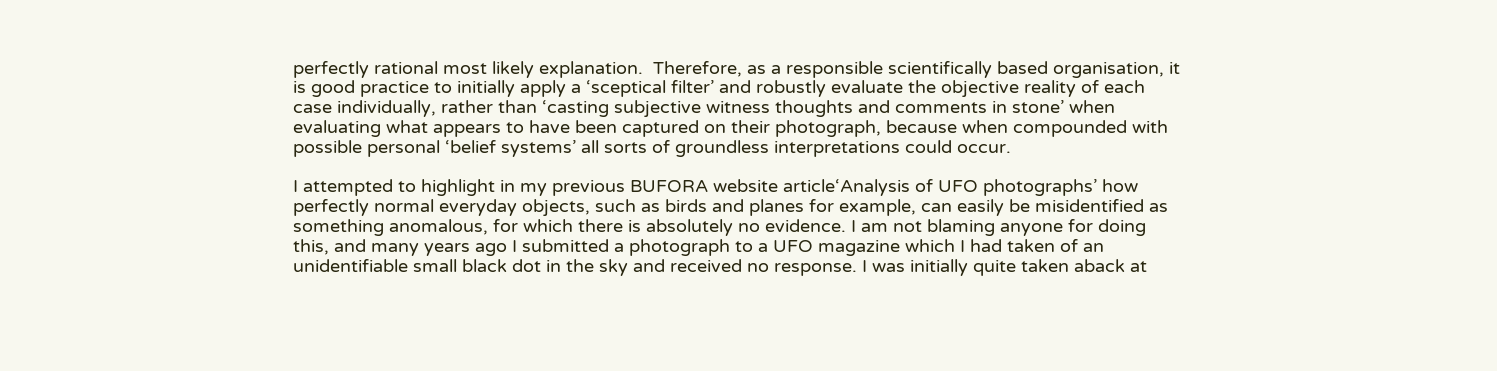perfectly rational most likely explanation.  Therefore, as a responsible scientifically based organisation, it is good practice to initially apply a ‘sceptical filter’ and robustly evaluate the objective reality of each case individually, rather than ‘casting subjective witness thoughts and comments in stone’ when evaluating what appears to have been captured on their photograph, because when compounded with possible personal ‘belief systems’ all sorts of groundless interpretations could occur.

I attempted to highlight in my previous BUFORA website article‘Analysis of UFO photographs’ how perfectly normal everyday objects, such as birds and planes for example, can easily be misidentified as something anomalous, for which there is absolutely no evidence. I am not blaming anyone for doing this, and many years ago I submitted a photograph to a UFO magazine which I had taken of an unidentifiable small black dot in the sky and received no response. I was initially quite taken aback at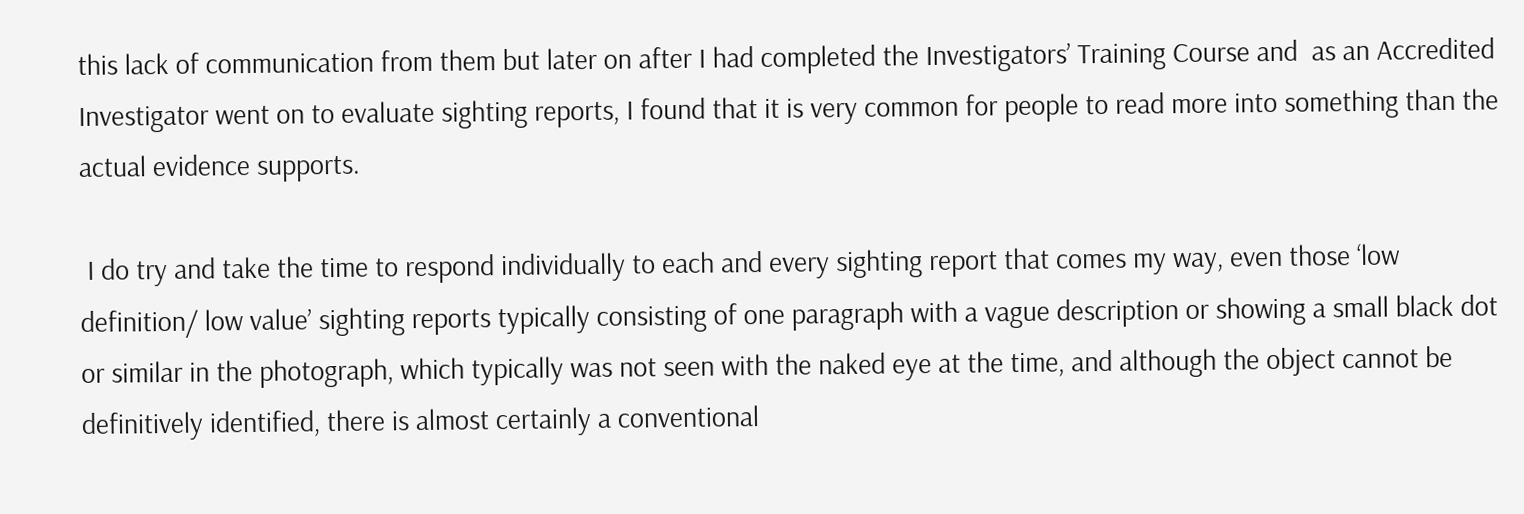this lack of communication from them but later on after I had completed the Investigators’ Training Course and  as an Accredited Investigator went on to evaluate sighting reports, I found that it is very common for people to read more into something than the actual evidence supports.

 I do try and take the time to respond individually to each and every sighting report that comes my way, even those ‘low definition/ low value’ sighting reports typically consisting of one paragraph with a vague description or showing a small black dot or similar in the photograph, which typically was not seen with the naked eye at the time, and although the object cannot be definitively identified, there is almost certainly a conventional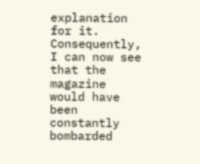explanation for it. Consequently, I can now see that the magazine would have been constantly bombarded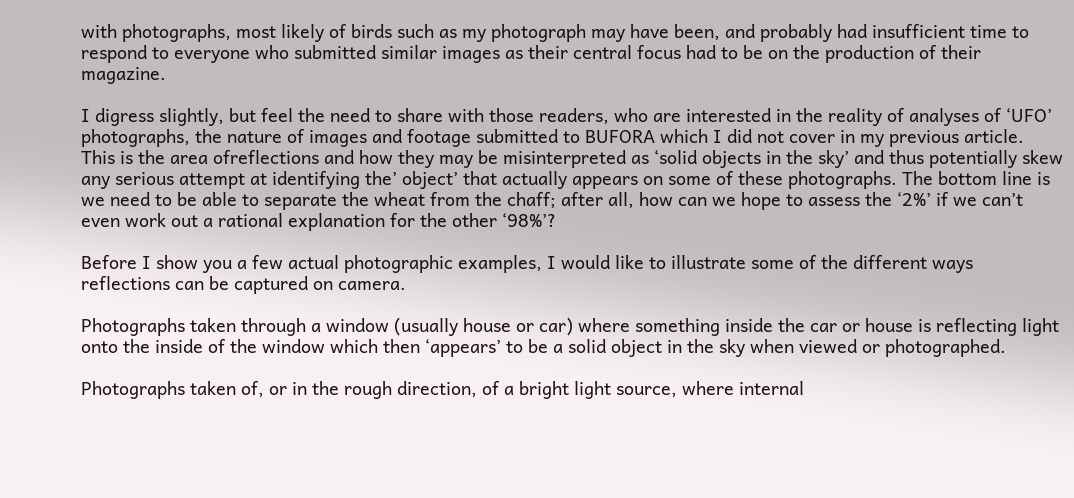with photographs, most likely of birds such as my photograph may have been, and probably had insufficient time to respond to everyone who submitted similar images as their central focus had to be on the production of their magazine.

I digress slightly, but feel the need to share with those readers, who are interested in the reality of analyses of ‘UFO’ photographs, the nature of images and footage submitted to BUFORA which I did not cover in my previous article.  This is the area ofreflections and how they may be misinterpreted as ‘solid objects in the sky’ and thus potentially skew any serious attempt at identifying the’ object’ that actually appears on some of these photographs. The bottom line is we need to be able to separate the wheat from the chaff; after all, how can we hope to assess the ‘2%’ if we can’t even work out a rational explanation for the other ‘98%’?

Before I show you a few actual photographic examples, I would like to illustrate some of the different ways reflections can be captured on camera.

Photographs taken through a window (usually house or car) where something inside the car or house is reflecting light onto the inside of the window which then ‘appears’ to be a solid object in the sky when viewed or photographed.

Photographs taken of, or in the rough direction, of a bright light source, where internal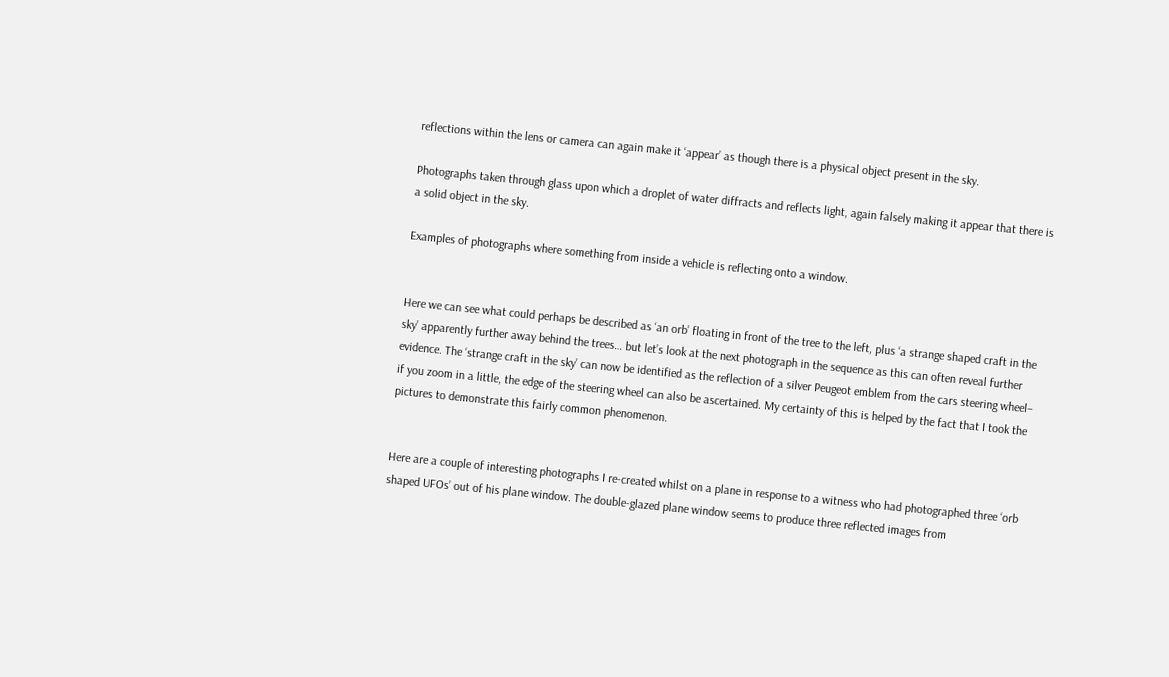reflections within the lens or camera can again make it ‘appear’ as though there is a physical object present in the sky.

Photographs taken through glass upon which a droplet of water diffracts and reflects light, again falsely making it appear that there is a solid object in the sky.

Examples of photographs where something from inside a vehicle is reflecting onto a window.


Here we can see what could perhaps be described as ‘an orb’ floating in front of the tree to the left, plus ‘a strange shaped craft in the sky’ apparently further away behind the trees… but let’s look at the next photograph in the sequence as this can often reveal further evidence. The ‘strange craft in the sky’ can now be identified as the reflection of a silver Peugeot emblem from the cars steering wheel– if you zoom in a little, the edge of the steering wheel can also be ascertained. My certainty of this is helped by the fact that I took the pictures to demonstrate this fairly common phenomenon.


Here are a couple of interesting photographs I re-created whilst on a plane in response to a witness who had photographed three ‘orb shaped UFOs’ out of his plane window. The double-glazed plane window seems to produce three reflected images from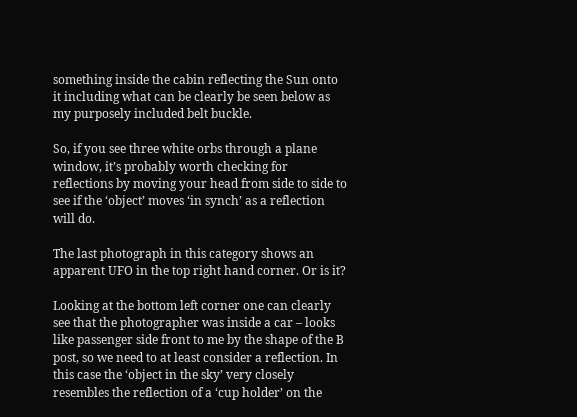something inside the cabin reflecting the Sun onto it including what can be clearly be seen below as my purposely included belt buckle.

So, if you see three white orbs through a plane window, it’s probably worth checking for reflections by moving your head from side to side to see if the ‘object’ moves ‘in synch’ as a reflection will do.

The last photograph in this category shows an apparent UFO in the top right hand corner. Or is it?

Looking at the bottom left corner one can clearly see that the photographer was inside a car – looks like passenger side front to me by the shape of the B post, so we need to at least consider a reflection. In this case the ‘object in the sky’ very closely resembles the reflection of a ‘cup holder’ on the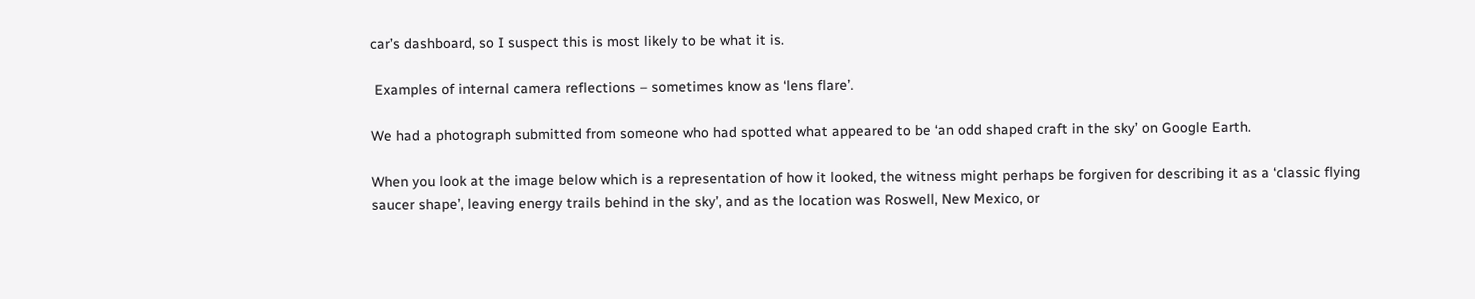car’s dashboard, so I suspect this is most likely to be what it is.

 Examples of internal camera reflections – sometimes know as ‘lens flare’.

We had a photograph submitted from someone who had spotted what appeared to be ‘an odd shaped craft in the sky’ on Google Earth.

When you look at the image below which is a representation of how it looked, the witness might perhaps be forgiven for describing it as a ‘classic flying saucer shape’, leaving energy trails behind in the sky’, and as the location was Roswell, New Mexico, or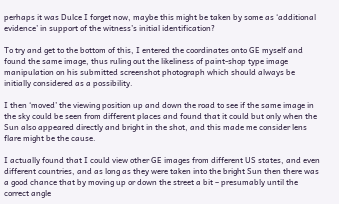perhaps it was Dulce I forget now, maybe this might be taken by some as ‘additional evidence’ in support of the witness’s initial identification?

To try and get to the bottom of this, I entered the coordinates onto GE myself and found the same image, thus ruling out the likeliness of paint-shop type image manipulation on his submitted screenshot photograph which should always be initially considered as a possibility.

I then ‘moved’ the viewing position up and down the road to see if the same image in the sky could be seen from different places and found that it could but only when the Sun also appeared directly and bright in the shot, and this made me consider lens flare might be the cause.

I actually found that I could view other GE images from different US states, and even different countries, and as long as they were taken into the bright Sun then there was a good chance that by moving up or down the street a bit – presumably until the correct angle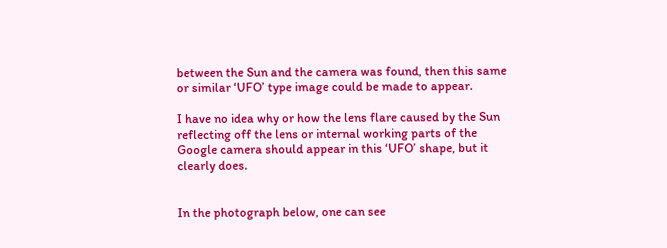between the Sun and the camera was found, then this same or similar ‘UFO’ type image could be made to appear.

I have no idea why or how the lens flare caused by the Sun reflecting off the lens or internal working parts of the Google camera should appear in this ‘UFO’ shape, but it clearly does.


In the photograph below, one can see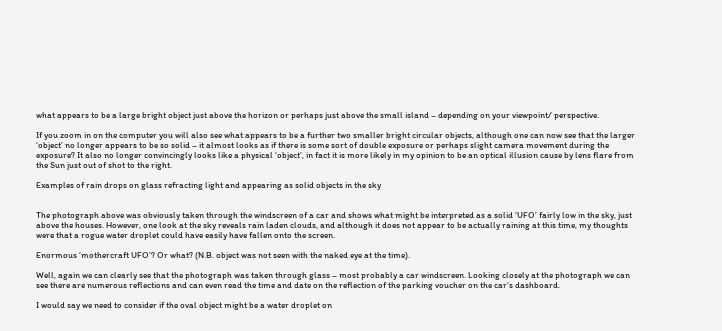what appears to be a large bright object just above the horizon or perhaps just above the small island – depending on your viewpoint/ perspective.

If you zoom in on the computer you will also see what appears to be a further two smaller bright circular objects, although one can now see that the larger ‘object’ no longer appears to be so solid – it almost looks as if there is some sort of double exposure or perhaps slight camera movement during the exposure? It also no longer convincingly looks like a physical ‘object’, in fact it is more likely in my opinion to be an optical illusion cause by lens flare from the Sun just out of shot to the right.

Examples of rain drops on glass refracting light and appearing as solid objects in the sky


The photograph above was obviously taken through the windscreen of a car and shows what might be interpreted as a solid ‘UFO’ fairly low in the sky, just above the houses. However, one look at the sky reveals rain laden clouds, and although it does not appear to be actually raining at this time, my thoughts were that a rogue water droplet could have easily have fallen onto the screen.

Enormous ‘mothercraft UFO’? Or what? (N.B. object was not seen with the naked eye at the time).

Well, again we can clearly see that the photograph was taken through glass – most probably a car windscreen. Looking closely at the photograph we can see there are numerous reflections and can even read the time and date on the reflection of the parking voucher on the car’s dashboard.

I would say we need to consider if the oval object might be a water droplet on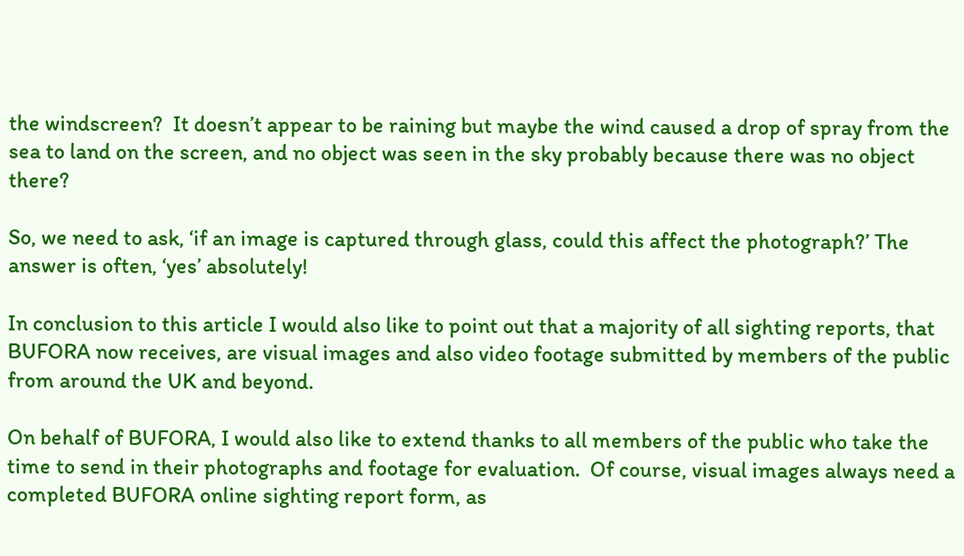the windscreen?  It doesn’t appear to be raining but maybe the wind caused a drop of spray from the sea to land on the screen, and no object was seen in the sky probably because there was no object there?

So, we need to ask, ‘if an image is captured through glass, could this affect the photograph?’ The answer is often, ‘yes’ absolutely!

In conclusion to this article I would also like to point out that a majority of all sighting reports, that BUFORA now receives, are visual images and also video footage submitted by members of the public from around the UK and beyond.

On behalf of BUFORA, I would also like to extend thanks to all members of the public who take the time to send in their photographs and footage for evaluation.  Of course, visual images always need a completed BUFORA online sighting report form, as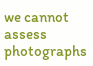we cannot assess photographs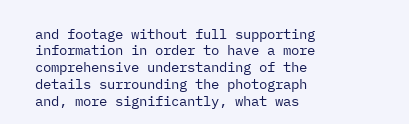and footage without full supporting information in order to have a more comprehensive understanding of the details surrounding the photograph and, more significantly, what was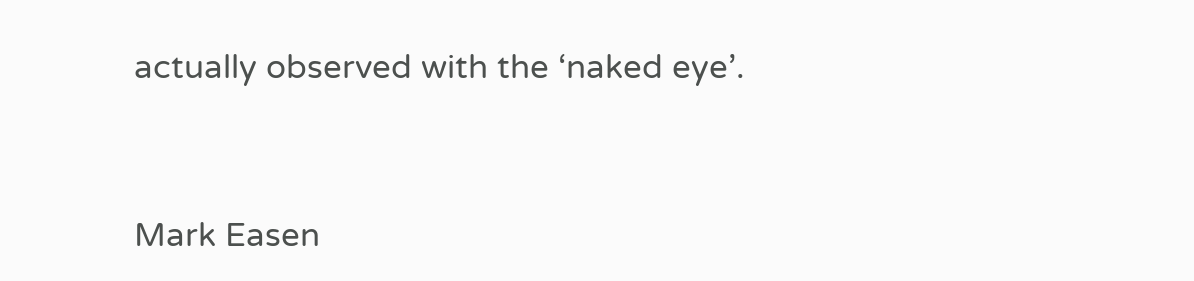actually observed with the ‘naked eye’.


Mark Easen